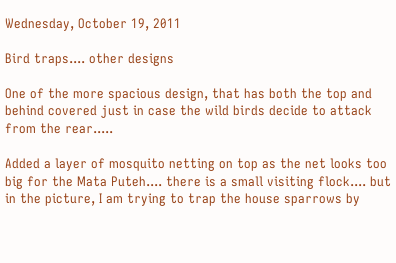Wednesday, October 19, 2011

Bird traps.... other designs

One of the more spacious design, that has both the top and behind covered just in case the wild birds decide to attack from the rear.....

Added a layer of mosquito netting on top as the net looks too big for the Mata Puteh.... there is a small visiting flock.... but in the picture, I am trying to trap the house sparrows by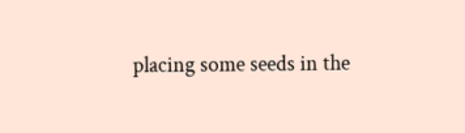placing some seeds in the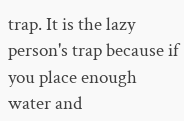trap. It is the lazy person's trap because if you place enough water and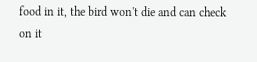food in it, the bird won't die and can check on it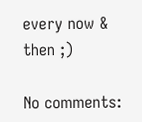every now & then ;)

No comments: